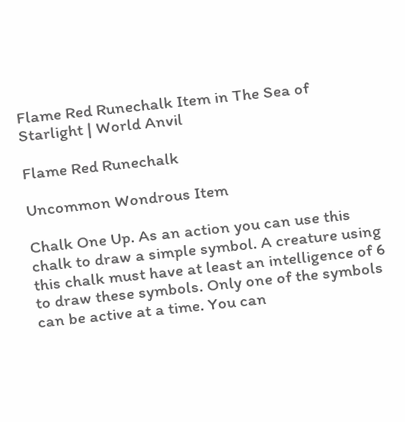Flame Red Runechalk Item in The Sea of Starlight | World Anvil

Flame Red Runechalk

Uncommon Wondrous Item

Chalk One Up. As an action you can use this chalk to draw a simple symbol. A creature using this chalk must have at least an intelligence of 6 to draw these symbols. Only one of the symbols can be active at a time. You can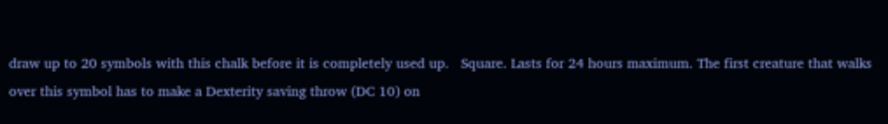draw up to 20 symbols with this chalk before it is completely used up.   Square. Lasts for 24 hours maximum. The first creature that walks over this symbol has to make a Dexterity saving throw (DC 10) on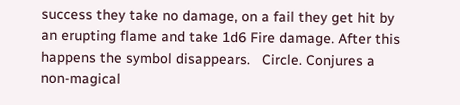success they take no damage, on a fail they get hit by an erupting flame and take 1d6 Fire damage. After this happens the symbol disappears.   Circle. Conjures a non-magical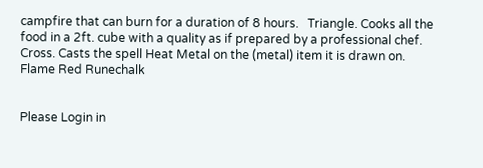campfire that can burn for a duration of 8 hours.   Triangle. Cooks all the food in a 2ft. cube with a quality as if prepared by a professional chef.
Cross. Casts the spell Heat Metal on the (metal) item it is drawn on.
Flame Red Runechalk


Please Login in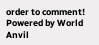order to comment!
Powered by World Anvil